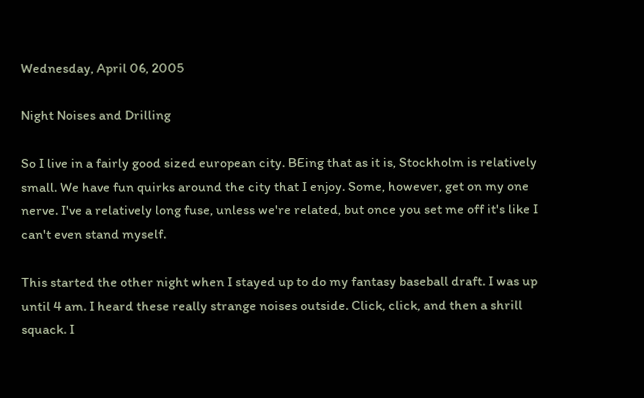Wednesday, April 06, 2005

Night Noises and Drilling

So I live in a fairly good sized european city. BEing that as it is, Stockholm is relatively small. We have fun quirks around the city that I enjoy. Some, however, get on my one nerve. I've a relatively long fuse, unless we're related, but once you set me off it's like I can't even stand myself.

This started the other night when I stayed up to do my fantasy baseball draft. I was up until 4 am. I heard these really strange noises outside. Click, click, and then a shrill squack. I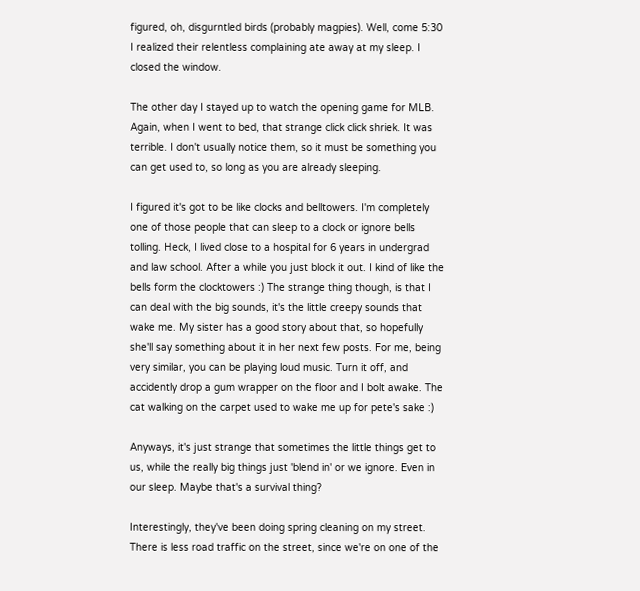figured, oh, disgurntled birds (probably magpies). Well, come 5:30 I realized their relentless complaining ate away at my sleep. I closed the window.

The other day I stayed up to watch the opening game for MLB. Again, when I went to bed, that strange click click shriek. It was terrible. I don't usually notice them, so it must be something you can get used to, so long as you are already sleeping.

I figured it's got to be like clocks and belltowers. I'm completely one of those people that can sleep to a clock or ignore bells tolling. Heck, I lived close to a hospital for 6 years in undergrad and law school. After a while you just block it out. I kind of like the bells form the clocktowers :) The strange thing though, is that I can deal with the big sounds, it's the little creepy sounds that wake me. My sister has a good story about that, so hopefully she'll say something about it in her next few posts. For me, being very similar, you can be playing loud music. Turn it off, and accidently drop a gum wrapper on the floor and I bolt awake. The cat walking on the carpet used to wake me up for pete's sake :)

Anyways, it's just strange that sometimes the little things get to us, while the really big things just 'blend in' or we ignore. Even in our sleep. Maybe that's a survival thing?

Interestingly, they've been doing spring cleaning on my street. There is less road traffic on the street, since we're on one of the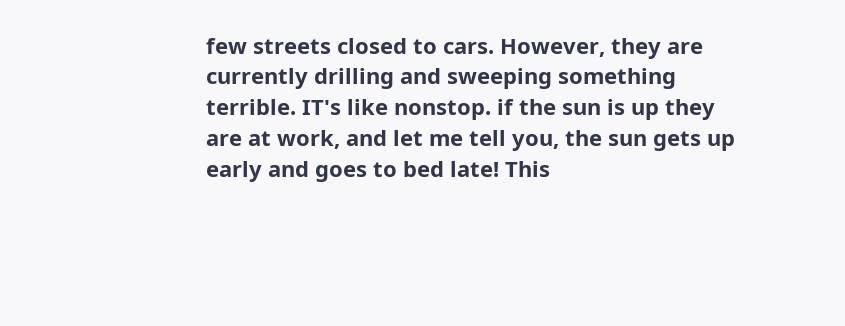few streets closed to cars. However, they are currently drilling and sweeping something terrible. IT's like nonstop. if the sun is up they are at work, and let me tell you, the sun gets up early and goes to bed late! This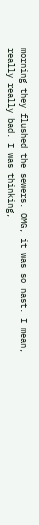morning they flushed the sewers. OMG, it was so nast. I mean, really really bad. I was thinking,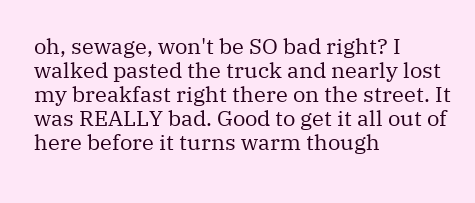oh, sewage, won't be SO bad right? I walked pasted the truck and nearly lost my breakfast right there on the street. It was REALLY bad. Good to get it all out of here before it turns warm though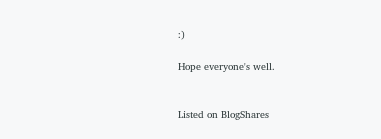:)

Hope everyone's well.


Listed on BlogShares